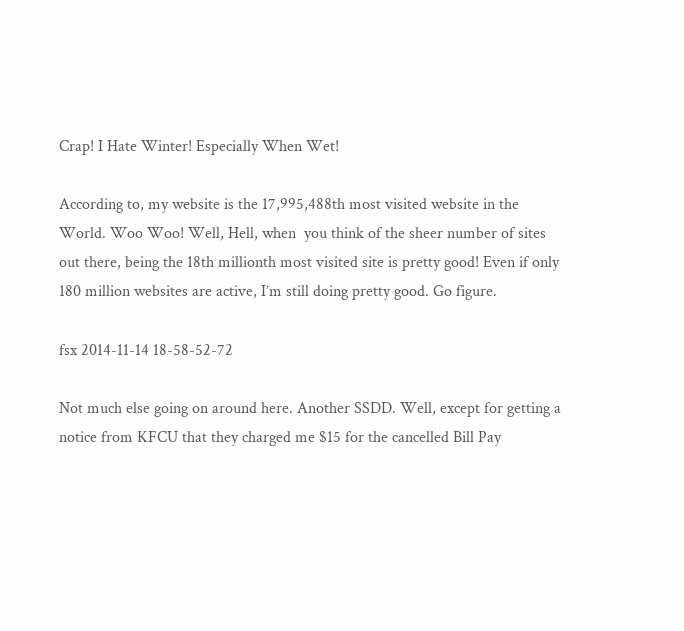Crap! I Hate Winter! Especially When Wet!

According to, my website is the 17,995,488th most visited website in the World. Woo Woo! Well, Hell, when  you think of the sheer number of sites out there, being the 18th millionth most visited site is pretty good! Even if only 180 million websites are active, I’m still doing pretty good. Go figure.

fsx 2014-11-14 18-58-52-72

Not much else going on around here. Another SSDD. Well, except for getting a notice from KFCU that they charged me $15 for the cancelled Bill Pay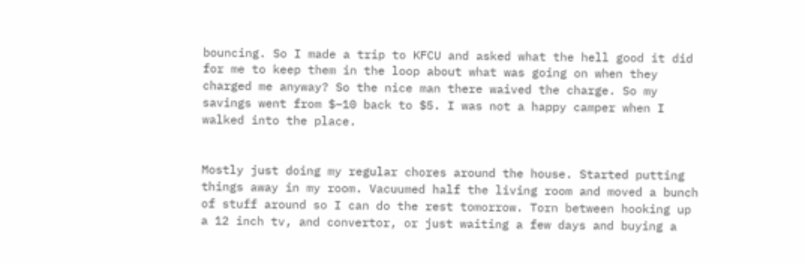bouncing. So I made a trip to KFCU and asked what the hell good it did for me to keep them in the loop about what was going on when they charged me anyway? So the nice man there waived the charge. So my savings went from $–10 back to $5. I was not a happy camper when I walked into the place.


Mostly just doing my regular chores around the house. Started putting things away in my room. Vacuumed half the living room and moved a bunch of stuff around so I can do the rest tomorrow. Torn between hooking up a 12 inch tv, and convertor, or just waiting a few days and buying a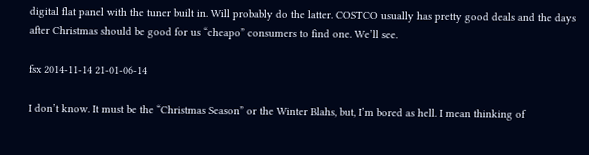digital flat panel with the tuner built in. Will probably do the latter. COSTCO usually has pretty good deals and the days after Christmas should be good for us “cheapo” consumers to find one. We’ll see.

fsx 2014-11-14 21-01-06-14

I don’t know. It must be the “Christmas Season” or the Winter Blahs, but, I’m bored as hell. I mean thinking of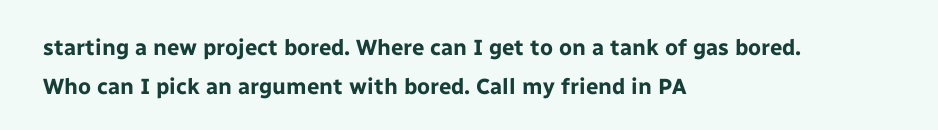starting a new project bored. Where can I get to on a tank of gas bored. Who can I pick an argument with bored. Call my friend in PA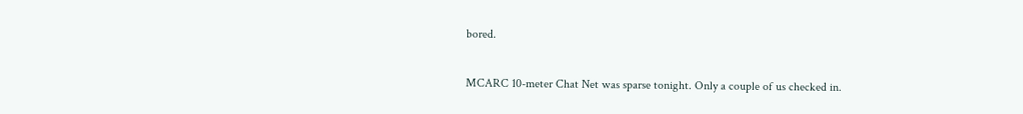bored.

MCARC 10-meter Chat Net was sparse tonight. Only a couple of us checked in.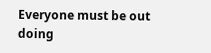Everyone must be out doing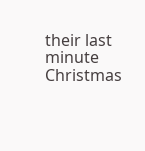their last minute Christmas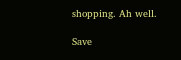shopping. Ah well.

Save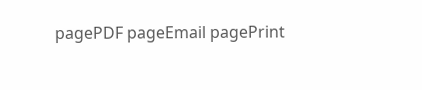pagePDF pageEmail pagePrint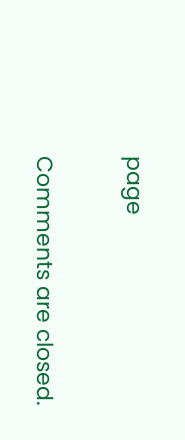page

Comments are closed.